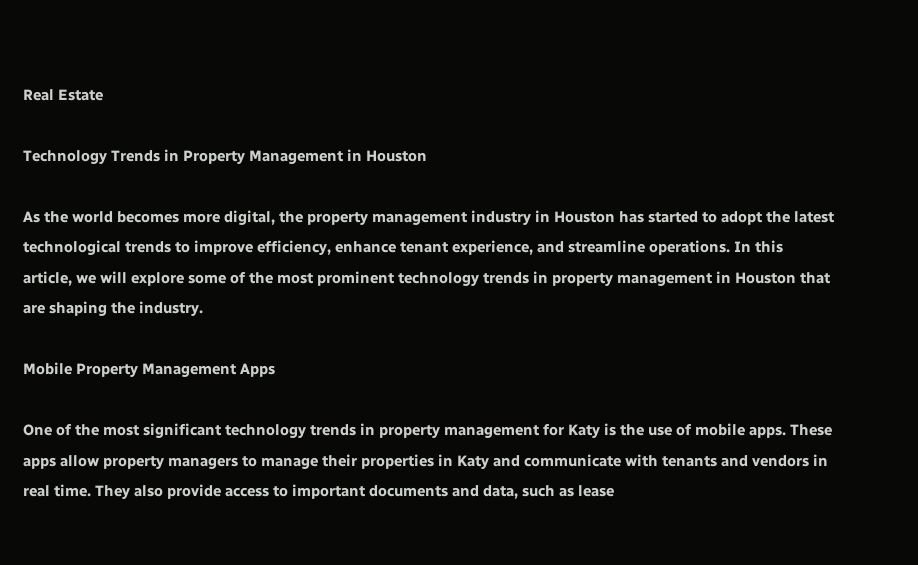Real Estate

Technology Trends in Property Management in Houston

As the world becomes more digital, the property management industry in Houston has started to adopt the latest technological trends to improve efficiency, enhance tenant experience, and streamline operations. In this article, we will explore some of the most prominent technology trends in property management in Houston that are shaping the industry.

Mobile Property Management Apps

One of the most significant technology trends in property management for Katy is the use of mobile apps. These apps allow property managers to manage their properties in Katy and communicate with tenants and vendors in real time. They also provide access to important documents and data, such as lease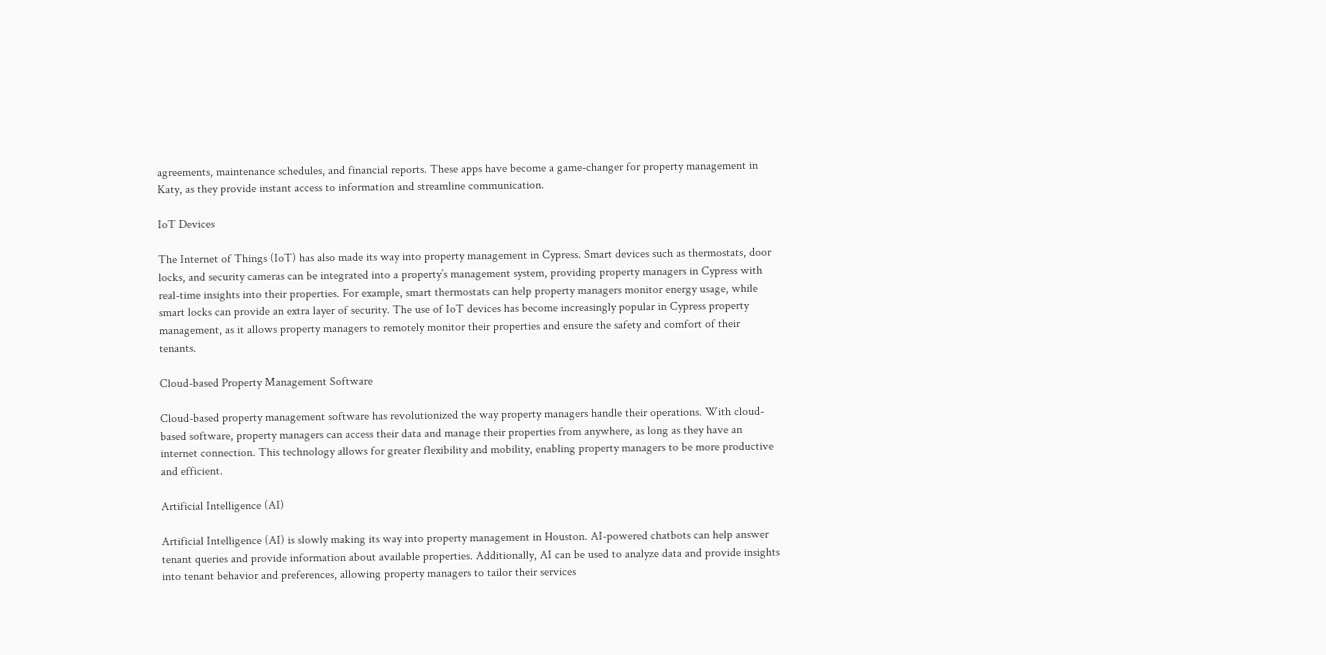agreements, maintenance schedules, and financial reports. These apps have become a game-changer for property management in Katy, as they provide instant access to information and streamline communication.

IoT Devices

The Internet of Things (IoT) has also made its way into property management in Cypress. Smart devices such as thermostats, door locks, and security cameras can be integrated into a property’s management system, providing property managers in Cypress with real-time insights into their properties. For example, smart thermostats can help property managers monitor energy usage, while smart locks can provide an extra layer of security. The use of IoT devices has become increasingly popular in Cypress property management, as it allows property managers to remotely monitor their properties and ensure the safety and comfort of their tenants.

Cloud-based Property Management Software

Cloud-based property management software has revolutionized the way property managers handle their operations. With cloud-based software, property managers can access their data and manage their properties from anywhere, as long as they have an internet connection. This technology allows for greater flexibility and mobility, enabling property managers to be more productive and efficient.

Artificial Intelligence (AI)

Artificial Intelligence (AI) is slowly making its way into property management in Houston. AI-powered chatbots can help answer tenant queries and provide information about available properties. Additionally, AI can be used to analyze data and provide insights into tenant behavior and preferences, allowing property managers to tailor their services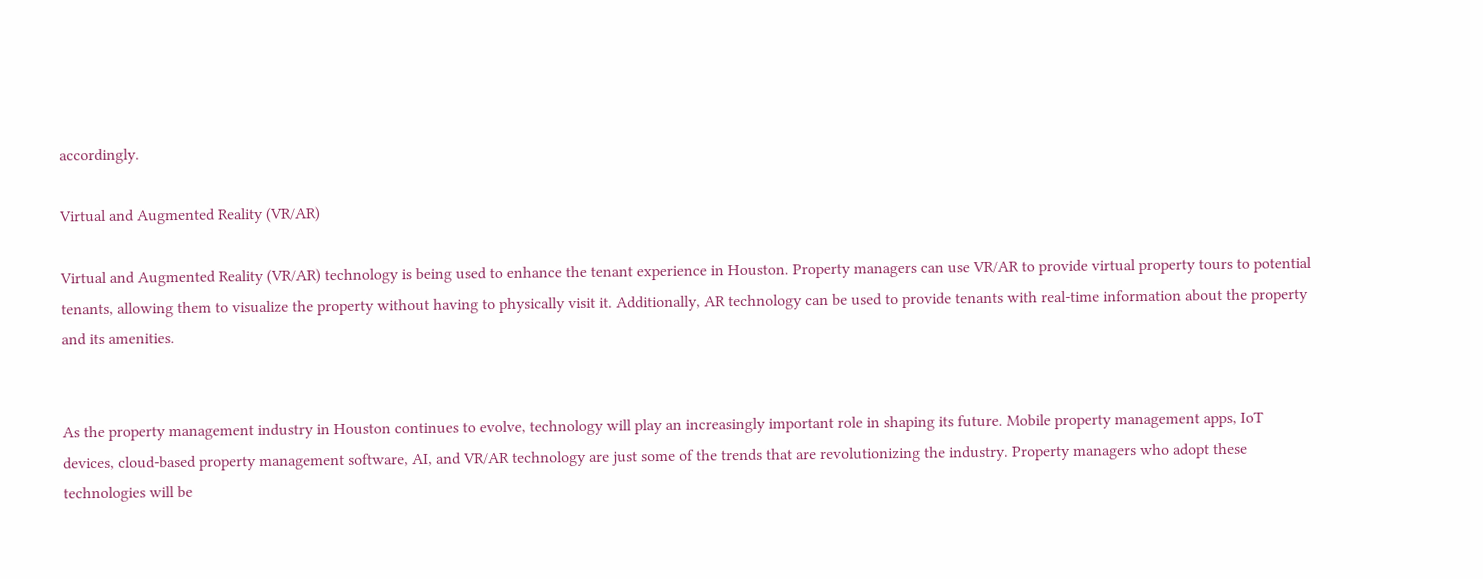accordingly.

Virtual and Augmented Reality (VR/AR)

Virtual and Augmented Reality (VR/AR) technology is being used to enhance the tenant experience in Houston. Property managers can use VR/AR to provide virtual property tours to potential tenants, allowing them to visualize the property without having to physically visit it. Additionally, AR technology can be used to provide tenants with real-time information about the property and its amenities.


As the property management industry in Houston continues to evolve, technology will play an increasingly important role in shaping its future. Mobile property management apps, IoT devices, cloud-based property management software, AI, and VR/AR technology are just some of the trends that are revolutionizing the industry. Property managers who adopt these technologies will be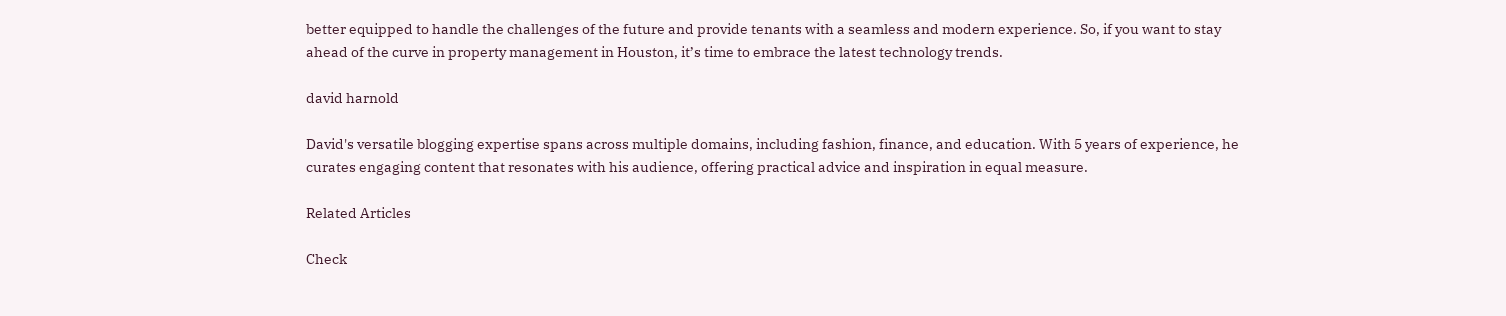better equipped to handle the challenges of the future and provide tenants with a seamless and modern experience. So, if you want to stay ahead of the curve in property management in Houston, it’s time to embrace the latest technology trends.

david harnold

David's versatile blogging expertise spans across multiple domains, including fashion, finance, and education. With 5 years of experience, he curates engaging content that resonates with his audience, offering practical advice and inspiration in equal measure.

Related Articles

Check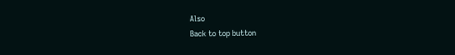Also
Back to top button